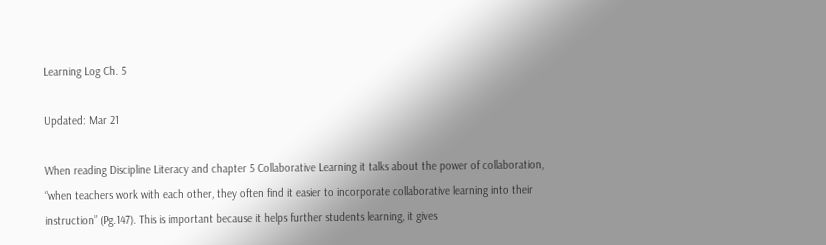Learning Log Ch. 5

Updated: Mar 21

When reading Discipline Literacy and chapter 5 Collaborative Learning it talks about the power of collaboration, “when teachers work with each other, they often find it easier to incorporate collaborative learning into their instruction” (Pg.147). This is important because it helps further students learning, it gives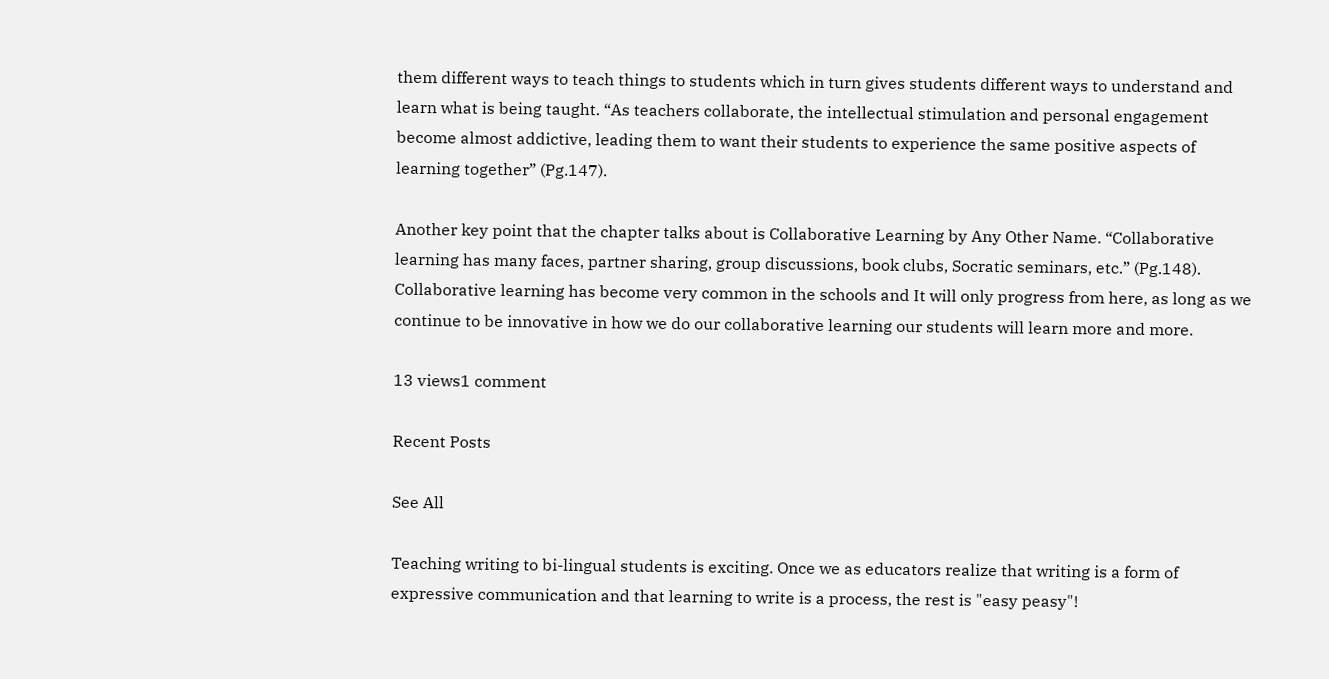them different ways to teach things to students which in turn gives students different ways to understand and learn what is being taught. “As teachers collaborate, the intellectual stimulation and personal engagement become almost addictive, leading them to want their students to experience the same positive aspects of learning together” (Pg.147).

Another key point that the chapter talks about is Collaborative Learning by Any Other Name. “Collaborative learning has many faces, partner sharing, group discussions, book clubs, Socratic seminars, etc.” (Pg.148). Collaborative learning has become very common in the schools and It will only progress from here, as long as we continue to be innovative in how we do our collaborative learning our students will learn more and more.

13 views1 comment

Recent Posts

See All

Teaching writing to bi-lingual students is exciting. Once we as educators realize that writing is a form of expressive communication and that learning to write is a process, the rest is "easy peasy"!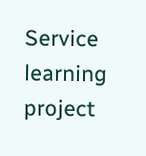Service learning project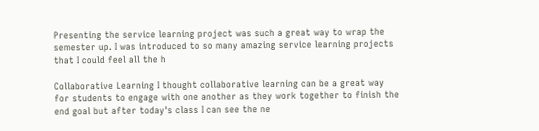Presenting the service learning project was such a great way to wrap the semester up. I was introduced to so many amazing service learning projects that I could feel all the h

Collaborative Learning I thought collaborative learning can be a great way for students to engage with one another as they work together to finish the end goal but after today's class I can see the ne